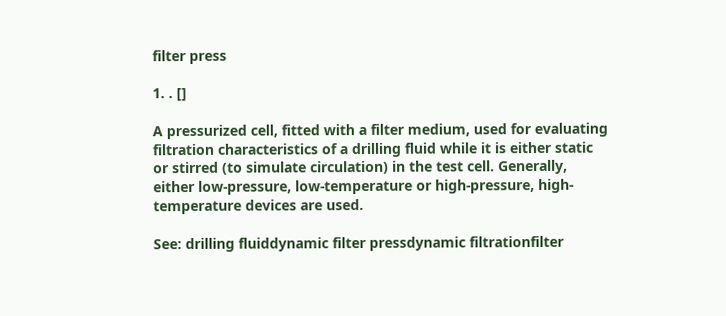filter press

1. . []

A pressurized cell, fitted with a filter medium, used for evaluating filtration characteristics of a drilling fluid while it is either static or stirred (to simulate circulation) in the test cell. Generally, either low-pressure, low-temperature or high-pressure, high-temperature devices are used.

See: drilling fluiddynamic filter pressdynamic filtrationfilter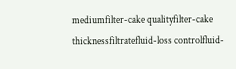mediumfilter-cake qualityfilter-cake thicknessfiltratefluid-loss controlfluid-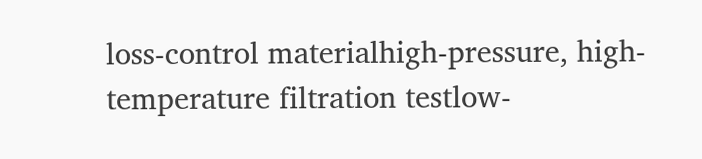loss-control materialhigh-pressure, high-temperature filtration testlow-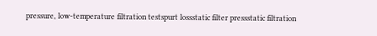pressure, low-temperature filtration testspurt lossstatic filter pressstatic filtration